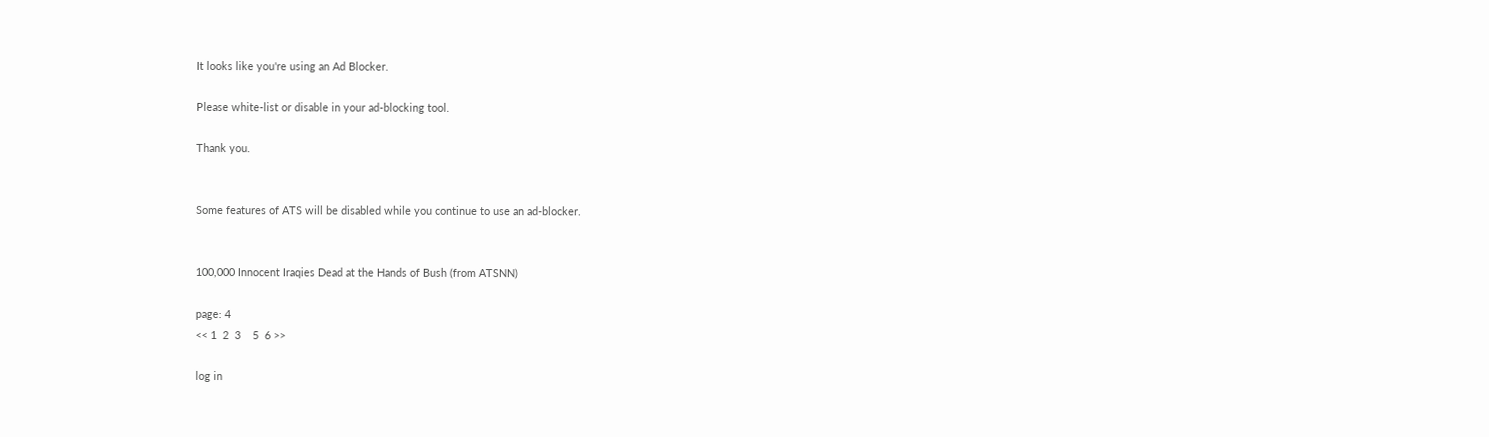It looks like you're using an Ad Blocker.

Please white-list or disable in your ad-blocking tool.

Thank you.


Some features of ATS will be disabled while you continue to use an ad-blocker.


100,000 Innocent Iraqies Dead at the Hands of Bush (from ATSNN)

page: 4
<< 1  2  3    5  6 >>

log in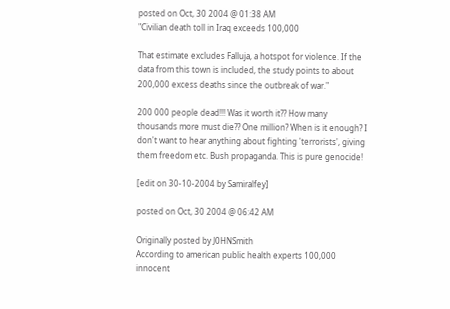posted on Oct, 30 2004 @ 01:38 AM
"Civilian death toll in Iraq exceeds 100,000

That estimate excludes Falluja, a hotspot for violence. If the data from this town is included, the study points to about 200,000 excess deaths since the outbreak of war."

200 000 people dead!!! Was it worth it?? How many thousands more must die?? One million? When is it enough? I don't want to hear anything about fighting 'terrorists', giving them freedom etc. Bush propaganda. This is pure genocide!

[edit on 30-10-2004 by Samiralfey]

posted on Oct, 30 2004 @ 06:42 AM

Originally posted by J0HNSmith
According to american public health experts 100,000 innocent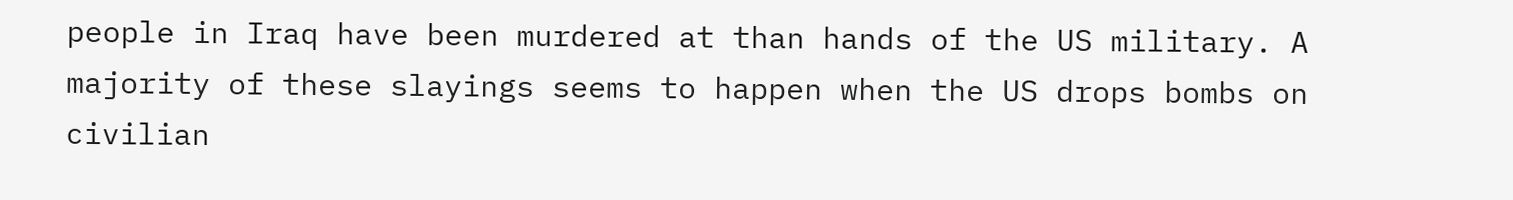people in Iraq have been murdered at than hands of the US military. A majority of these slayings seems to happen when the US drops bombs on civilian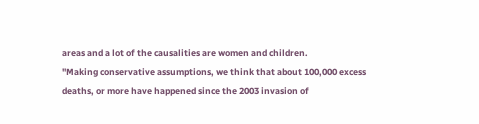areas and a lot of the causalities are women and children.
"Making conservative assumptions, we think that about 100,000 excess deaths, or more have happened since the 2003 invasion of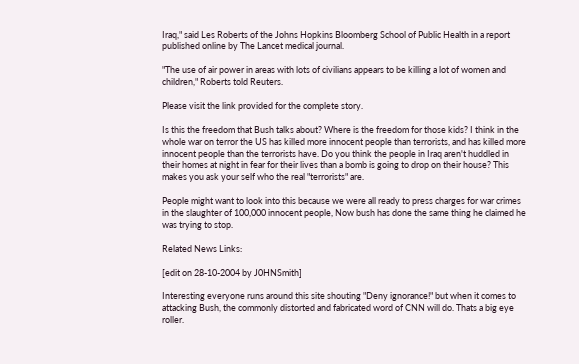Iraq," said Les Roberts of the Johns Hopkins Bloomberg School of Public Health in a report published online by The Lancet medical journal.

"The use of air power in areas with lots of civilians appears to be killing a lot of women and children," Roberts told Reuters.

Please visit the link provided for the complete story.

Is this the freedom that Bush talks about? Where is the freedom for those kids? I think in the whole war on terror the US has killed more innocent people than terrorists, and has killed more innocent people than the terrorists have. Do you think the people in Iraq aren't huddled in their homes at night in fear for their lives than a bomb is going to drop on their house? This makes you ask your self who the real "terrorists" are.

People might want to look into this because we were all ready to press charges for war crimes in the slaughter of 100,000 innocent people, Now bush has done the same thing he claimed he was trying to stop.

Related News Links:

[edit on 28-10-2004 by J0HNSmith]

Interesting everyone runs around this site shouting "Deny ignorance!" but when it comes to attacking Bush, the commonly distorted and fabricated word of CNN will do. Thats a big eye roller.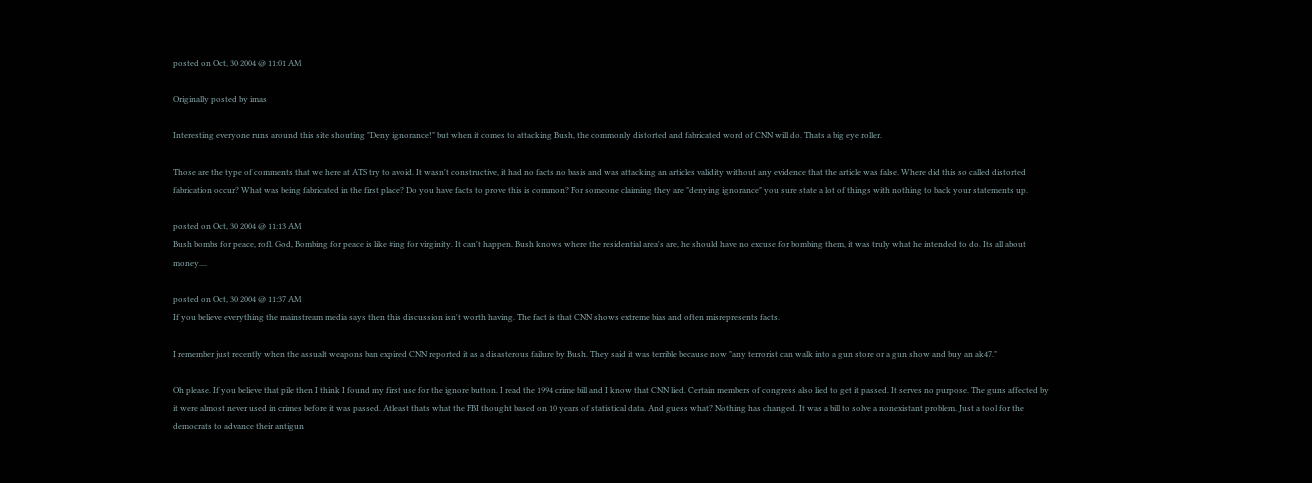posted on Oct, 30 2004 @ 11:01 AM

Originally posted by imas

Interesting everyone runs around this site shouting "Deny ignorance!" but when it comes to attacking Bush, the commonly distorted and fabricated word of CNN will do. Thats a big eye roller.

Those are the type of comments that we here at ATS try to avoid. It wasn't constructive, it had no facts no basis and was attacking an articles validity without any evidence that the article was false. Where did this so called distorted fabrication occur? What was being fabricated in the first place? Do you have facts to prove this is common? For someone claiming they are "denying ignorance" you sure state a lot of things with nothing to back your statements up.

posted on Oct, 30 2004 @ 11:13 AM
Bush bombs for peace, rofl. God, Bombing for peace is like #ing for virginity. It can't happen. Bush knows where the residential area's are, he should have no excuse for bombing them, it was truly what he intended to do. Its all about money....

posted on Oct, 30 2004 @ 11:37 AM
If you believe everything the mainstream media says then this discussion isn't worth having. The fact is that CNN shows extreme bias and often misrepresents facts.

I remember just recently when the assualt weapons ban expired CNN reported it as a disasterous failure by Bush. They said it was terrible because now "any terrorist can walk into a gun store or a gun show and buy an ak47."

Oh please. If you believe that pile then I think I found my first use for the ignore button. I read the 1994 crime bill and I know that CNN lied. Certain members of congress also lied to get it passed. It serves no purpose. The guns affected by it were almost never used in crimes before it was passed. Atleast thats what the FBI thought based on 10 years of statistical data. And guess what? Nothing has changed. It was a bill to solve a nonexistant problem. Just a tool for the democrats to advance their antigun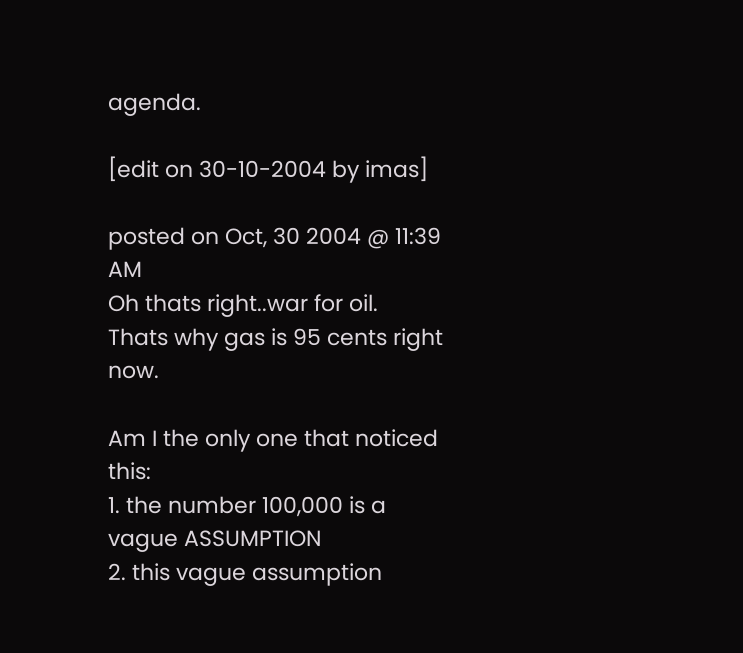agenda.

[edit on 30-10-2004 by imas]

posted on Oct, 30 2004 @ 11:39 AM
Oh thats right..war for oil.
Thats why gas is 95 cents right now.

Am I the only one that noticed this:
1. the number 100,000 is a vague ASSUMPTION
2. this vague assumption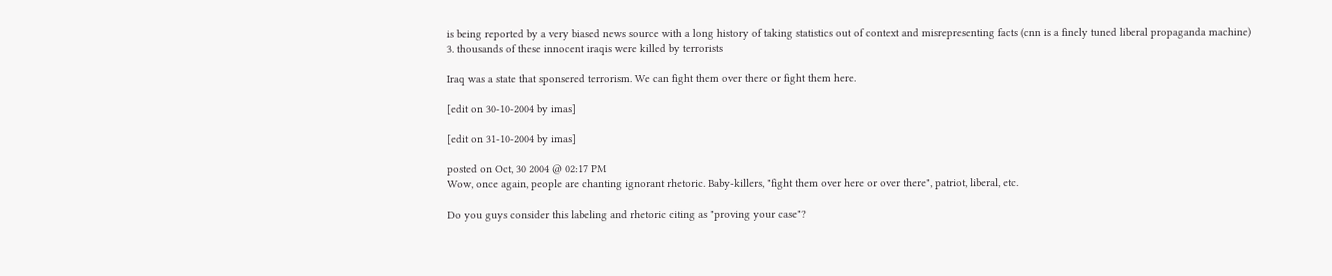is being reported by a very biased news source with a long history of taking statistics out of context and misrepresenting facts (cnn is a finely tuned liberal propaganda machine)
3. thousands of these innocent iraqis were killed by terrorists

Iraq was a state that sponsered terrorism. We can fight them over there or fight them here.

[edit on 30-10-2004 by imas]

[edit on 31-10-2004 by imas]

posted on Oct, 30 2004 @ 02:17 PM
Wow, once again, people are chanting ignorant rhetoric. Baby-killers, "fight them over here or over there", patriot, liberal, etc.

Do you guys consider this labeling and rhetoric citing as "proving your case"?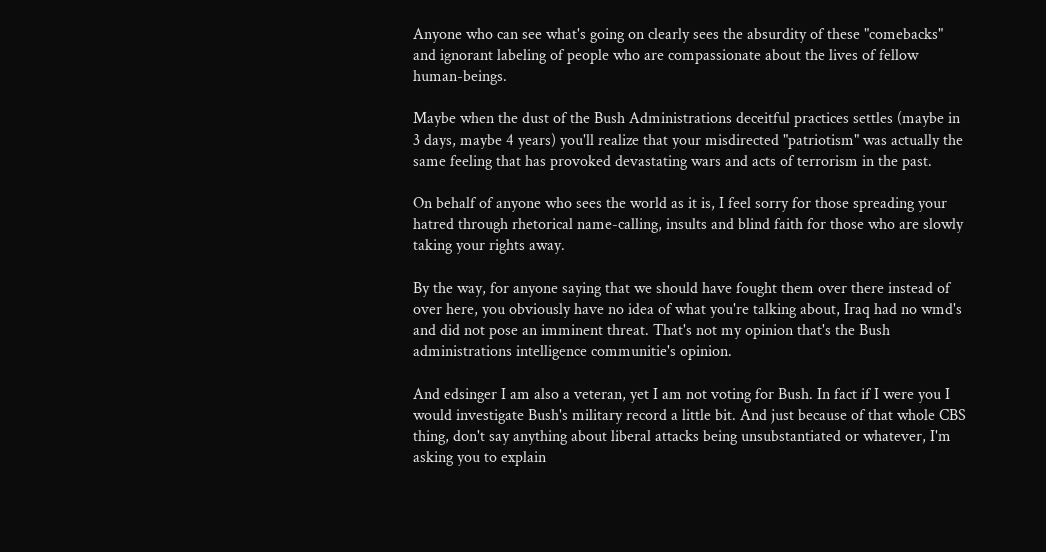Anyone who can see what's going on clearly sees the absurdity of these "comebacks" and ignorant labeling of people who are compassionate about the lives of fellow human-beings.

Maybe when the dust of the Bush Administrations deceitful practices settles (maybe in 3 days, maybe 4 years) you'll realize that your misdirected "patriotism" was actually the same feeling that has provoked devastating wars and acts of terrorism in the past.

On behalf of anyone who sees the world as it is, I feel sorry for those spreading your hatred through rhetorical name-calling, insults and blind faith for those who are slowly taking your rights away.

By the way, for anyone saying that we should have fought them over there instead of over here, you obviously have no idea of what you're talking about, Iraq had no wmd's and did not pose an imminent threat. That's not my opinion that's the Bush administrations intelligence communitie's opinion.

And edsinger I am also a veteran, yet I am not voting for Bush. In fact if I were you I would investigate Bush's military record a little bit. And just because of that whole CBS thing, don't say anything about liberal attacks being unsubstantiated or whatever, I'm asking you to explain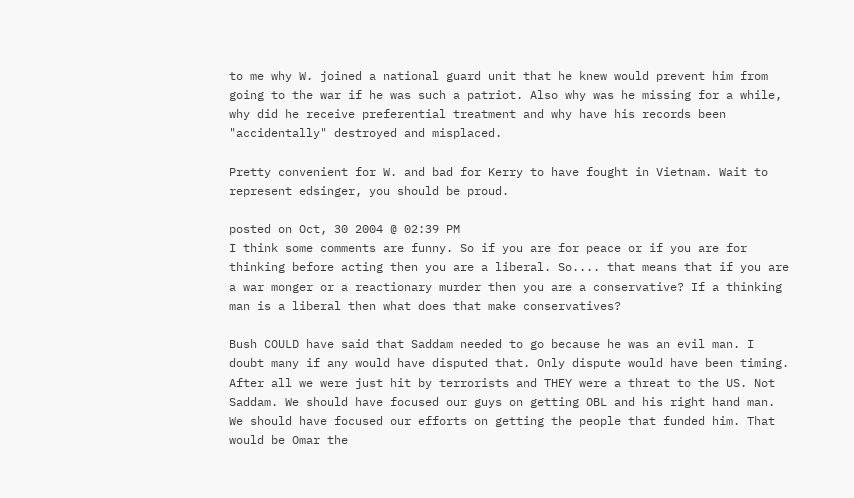to me why W. joined a national guard unit that he knew would prevent him from going to the war if he was such a patriot. Also why was he missing for a while, why did he receive preferential treatment and why have his records been "accidentally" destroyed and misplaced.

Pretty convenient for W. and bad for Kerry to have fought in Vietnam. Wait to represent edsinger, you should be proud.

posted on Oct, 30 2004 @ 02:39 PM
I think some comments are funny. So if you are for peace or if you are for thinking before acting then you are a liberal. So.... that means that if you are a war monger or a reactionary murder then you are a conservative? If a thinking man is a liberal then what does that make conservatives?

Bush COULD have said that Saddam needed to go because he was an evil man. I doubt many if any would have disputed that. Only dispute would have been timing. After all we were just hit by terrorists and THEY were a threat to the US. Not Saddam. We should have focused our guys on getting OBL and his right hand man. We should have focused our efforts on getting the people that funded him. That would be Omar the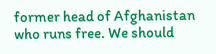former head of Afghanistan who runs free. We should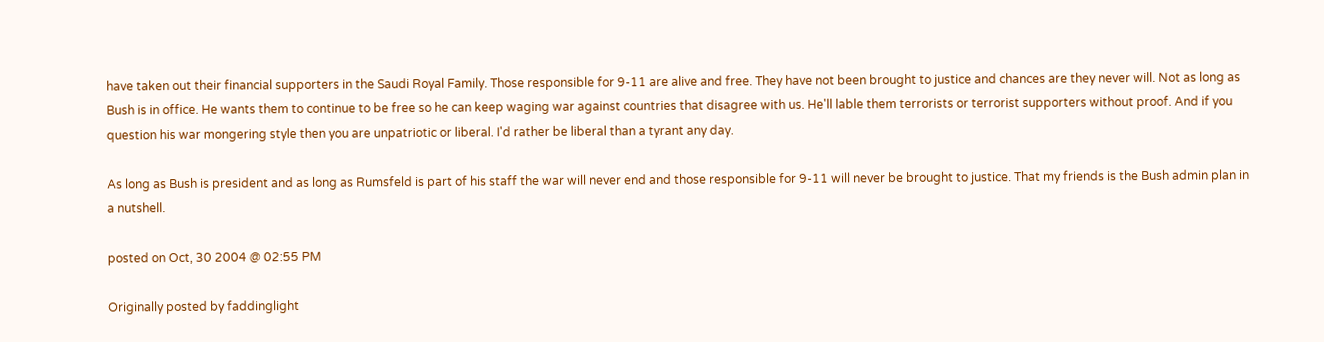have taken out their financial supporters in the Saudi Royal Family. Those responsible for 9-11 are alive and free. They have not been brought to justice and chances are they never will. Not as long as Bush is in office. He wants them to continue to be free so he can keep waging war against countries that disagree with us. He'll lable them terrorists or terrorist supporters without proof. And if you question his war mongering style then you are unpatriotic or liberal. I'd rather be liberal than a tyrant any day.

As long as Bush is president and as long as Rumsfeld is part of his staff the war will never end and those responsible for 9-11 will never be brought to justice. That my friends is the Bush admin plan in a nutshell.

posted on Oct, 30 2004 @ 02:55 PM

Originally posted by faddinglight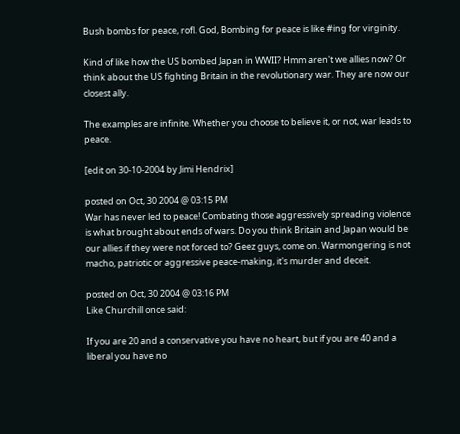Bush bombs for peace, rofl. God, Bombing for peace is like #ing for virginity.

Kind of like how the US bombed Japan in WWII? Hmm aren't we allies now? Or think about the US fighting Britain in the revolutionary war. They are now our closest ally.

The examples are infinite. Whether you choose to believe it, or not, war leads to peace.

[edit on 30-10-2004 by Jimi Hendrix]

posted on Oct, 30 2004 @ 03:15 PM
War has never led to peace! Combating those aggressively spreading violence is what brought about ends of wars. Do you think Britain and Japan would be our allies if they were not forced to? Geez guys, come on. Warmongering is not macho, patriotic or aggressive peace-making, it's murder and deceit.

posted on Oct, 30 2004 @ 03:16 PM
Like Churchill once said:

If you are 20 and a conservative you have no heart, but if you are 40 and a liberal you have no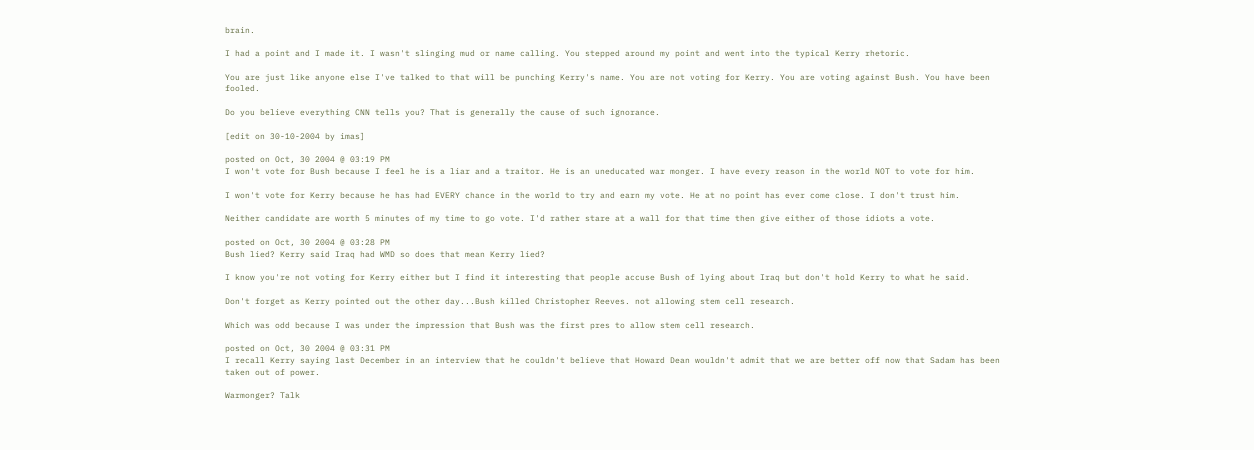brain.

I had a point and I made it. I wasn't slinging mud or name calling. You stepped around my point and went into the typical Kerry rhetoric.

You are just like anyone else I've talked to that will be punching Kerry's name. You are not voting for Kerry. You are voting against Bush. You have been fooled.

Do you believe everything CNN tells you? That is generally the cause of such ignorance.

[edit on 30-10-2004 by imas]

posted on Oct, 30 2004 @ 03:19 PM
I won't vote for Bush because I feel he is a liar and a traitor. He is an uneducated war monger. I have every reason in the world NOT to vote for him.

I won't vote for Kerry because he has had EVERY chance in the world to try and earn my vote. He at no point has ever come close. I don't trust him.

Neither candidate are worth 5 minutes of my time to go vote. I'd rather stare at a wall for that time then give either of those idiots a vote.

posted on Oct, 30 2004 @ 03:28 PM
Bush lied? Kerry said Iraq had WMD so does that mean Kerry lied?

I know you're not voting for Kerry either but I find it interesting that people accuse Bush of lying about Iraq but don't hold Kerry to what he said.

Don't forget as Kerry pointed out the other day...Bush killed Christopher Reeves. not allowing stem cell research.

Which was odd because I was under the impression that Bush was the first pres to allow stem cell research.

posted on Oct, 30 2004 @ 03:31 PM
I recall Kerry saying last December in an interview that he couldn't believe that Howard Dean wouldn't admit that we are better off now that Sadam has been taken out of power.

Warmonger? Talk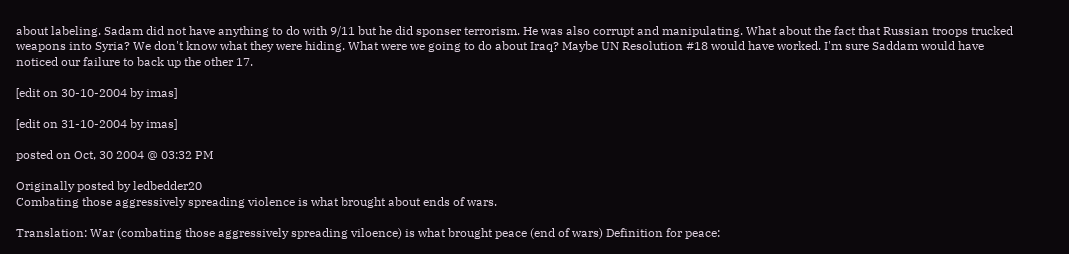about labeling. Sadam did not have anything to do with 9/11 but he did sponser terrorism. He was also corrupt and manipulating. What about the fact that Russian troops trucked weapons into Syria? We don't know what they were hiding. What were we going to do about Iraq? Maybe UN Resolution #18 would have worked. I'm sure Saddam would have noticed our failure to back up the other 17.

[edit on 30-10-2004 by imas]

[edit on 31-10-2004 by imas]

posted on Oct, 30 2004 @ 03:32 PM

Originally posted by ledbedder20
Combating those aggressively spreading violence is what brought about ends of wars.

Translation: War (combating those aggressively spreading viloence) is what brought peace (end of wars) Definition for peace: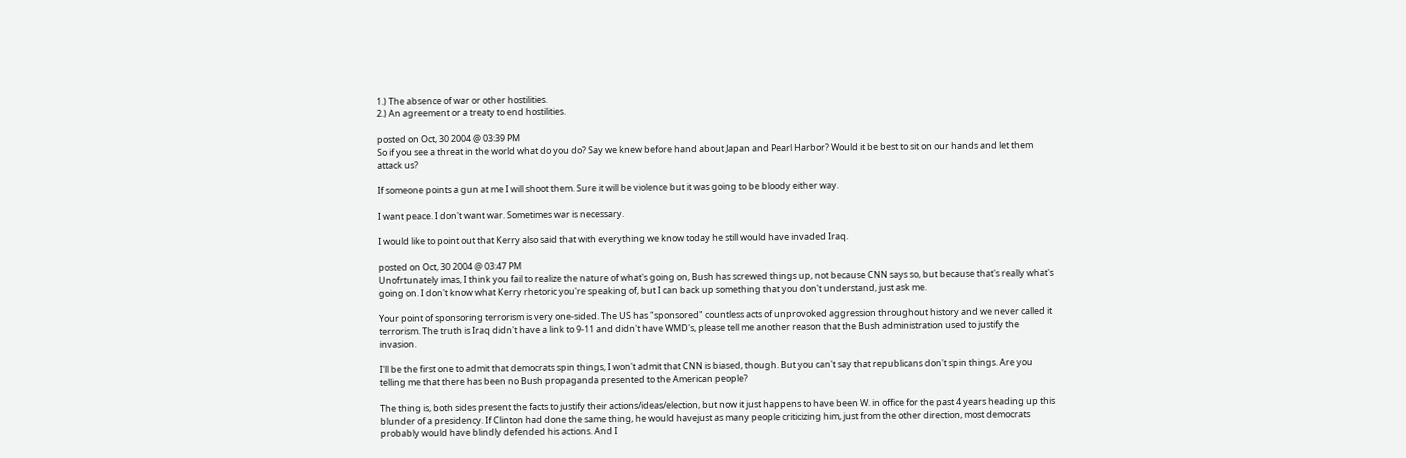1.) The absence of war or other hostilities.
2.) An agreement or a treaty to end hostilities.

posted on Oct, 30 2004 @ 03:39 PM
So if you see a threat in the world what do you do? Say we knew before hand about Japan and Pearl Harbor? Would it be best to sit on our hands and let them attack us?

If someone points a gun at me I will shoot them. Sure it will be violence but it was going to be bloody either way.

I want peace. I don't want war. Sometimes war is necessary.

I would like to point out that Kerry also said that with everything we know today he still would have invaded Iraq.

posted on Oct, 30 2004 @ 03:47 PM
Unofrtunately imas, I think you fail to realize the nature of what's going on, Bush has screwed things up, not because CNN says so, but because that's really what's going on. I don't know what Kerry rhetoric you're speaking of, but I can back up something that you don't understand, just ask me.

Your point of sponsoring terrorism is very one-sided. The US has "sponsored" countless acts of unprovoked aggression throughout history and we never called it terrorism. The truth is Iraq didn't have a link to 9-11 and didn't have WMD's, please tell me another reason that the Bush administration used to justify the invasion.

I'll be the first one to admit that democrats spin things, I won't admit that CNN is biased, though. But you can't say that republicans don't spin things. Are you telling me that there has been no Bush propaganda presented to the American people?

The thing is, both sides present the facts to justify their actions/ideas/election, but now it just happens to have been W. in office for the past 4 years heading up this blunder of a presidency. If Clinton had done the same thing, he would havejust as many people criticizing him, just from the other direction, most democrats probably would have blindly defended his actions. And I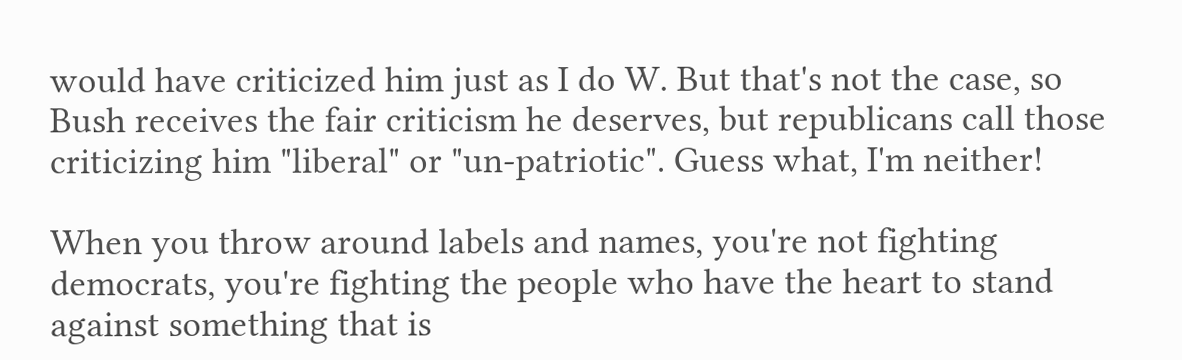would have criticized him just as I do W. But that's not the case, so Bush receives the fair criticism he deserves, but republicans call those criticizing him "liberal" or "un-patriotic". Guess what, I'm neither!

When you throw around labels and names, you're not fighting democrats, you're fighting the people who have the heart to stand against something that is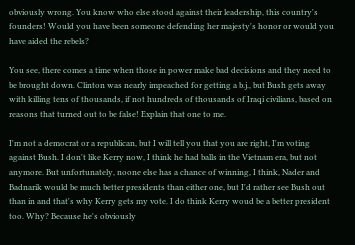obviously wrong. You know who else stood against their leadership, this country's founders! Would you have been someone defending her majesty's honor or would you have aided the rebels?

You see, there comes a time when those in power make bad decisions and they need to be brought down. Clinton was nearly impeached for getting a b.j., but Bush gets away with killing tens of thousands, if not hundreds of thousands of Iraqi civilians, based on reasons that turned out to be false! Explain that one to me.

I'm not a democrat or a republican, but I will tell you that you are right, I'm voting against Bush. I don't like Kerry now, I think he had balls in the Vietnam era, but not anymore. But unfortunately, noone else has a chance of winning, I think, Nader and Badnarik would be much better presidents than either one, but I'd rather see Bush out than in and that's why Kerry gets my vote. I do think Kerry woud be a better president too. Why? Because he's obviously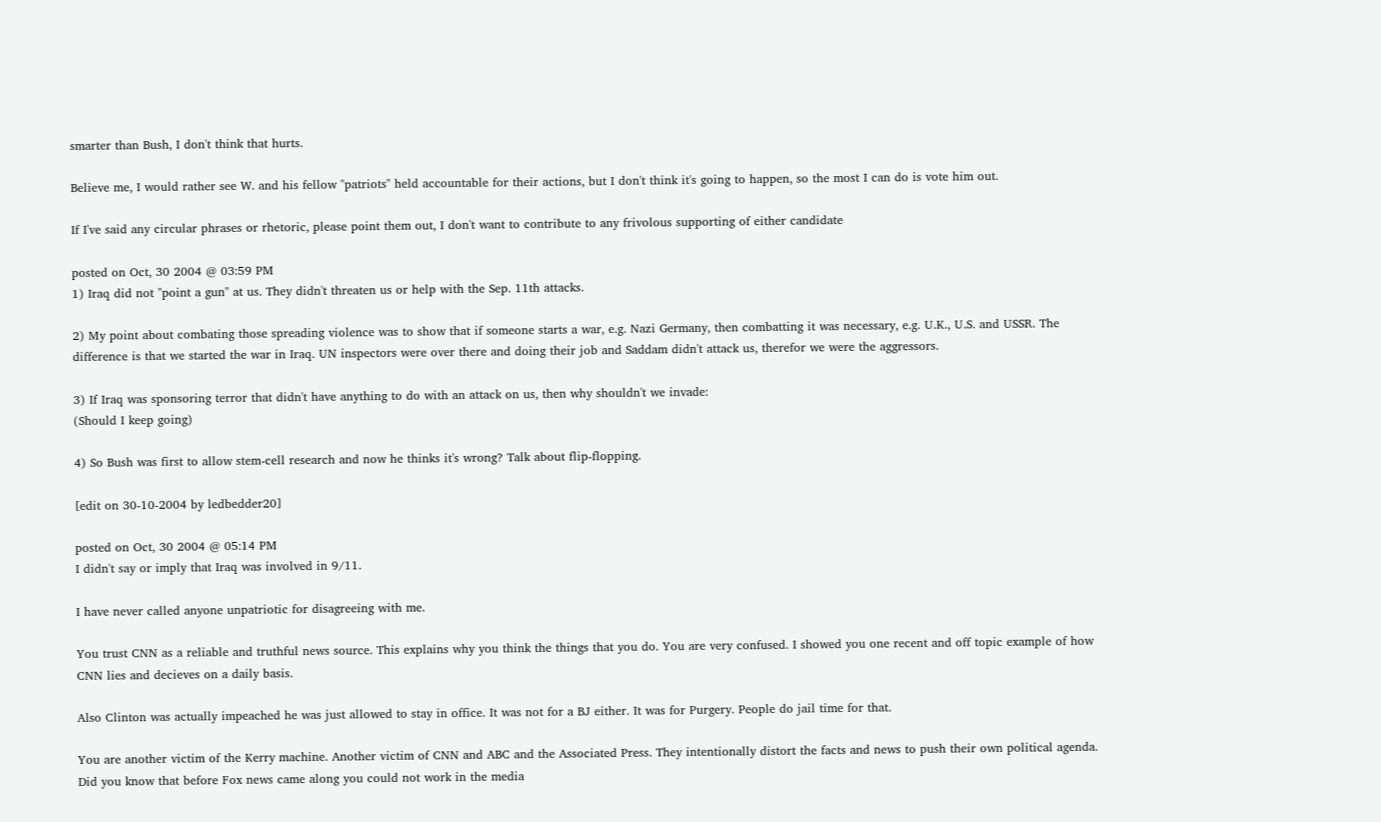smarter than Bush, I don't think that hurts.

Believe me, I would rather see W. and his fellow "patriots" held accountable for their actions, but I don't think it's going to happen, so the most I can do is vote him out.

If I've said any circular phrases or rhetoric, please point them out, I don't want to contribute to any frivolous supporting of either candidate

posted on Oct, 30 2004 @ 03:59 PM
1) Iraq did not "point a gun" at us. They didn't threaten us or help with the Sep. 11th attacks.

2) My point about combating those spreading violence was to show that if someone starts a war, e.g. Nazi Germany, then combatting it was necessary, e.g. U.K., U.S. and USSR. The difference is that we started the war in Iraq. UN inspectors were over there and doing their job and Saddam didn't attack us, therefor we were the aggressors.

3) If Iraq was sponsoring terror that didn't have anything to do with an attack on us, then why shouldn't we invade:
(Should I keep going)

4) So Bush was first to allow stem-cell research and now he thinks it's wrong? Talk about flip-flopping.

[edit on 30-10-2004 by ledbedder20]

posted on Oct, 30 2004 @ 05:14 PM
I didn't say or imply that Iraq was involved in 9/11.

I have never called anyone unpatriotic for disagreeing with me.

You trust CNN as a reliable and truthful news source. This explains why you think the things that you do. You are very confused. I showed you one recent and off topic example of how CNN lies and decieves on a daily basis.

Also Clinton was actually impeached he was just allowed to stay in office. It was not for a BJ either. It was for Purgery. People do jail time for that.

You are another victim of the Kerry machine. Another victim of CNN and ABC and the Associated Press. They intentionally distort the facts and news to push their own political agenda. Did you know that before Fox news came along you could not work in the media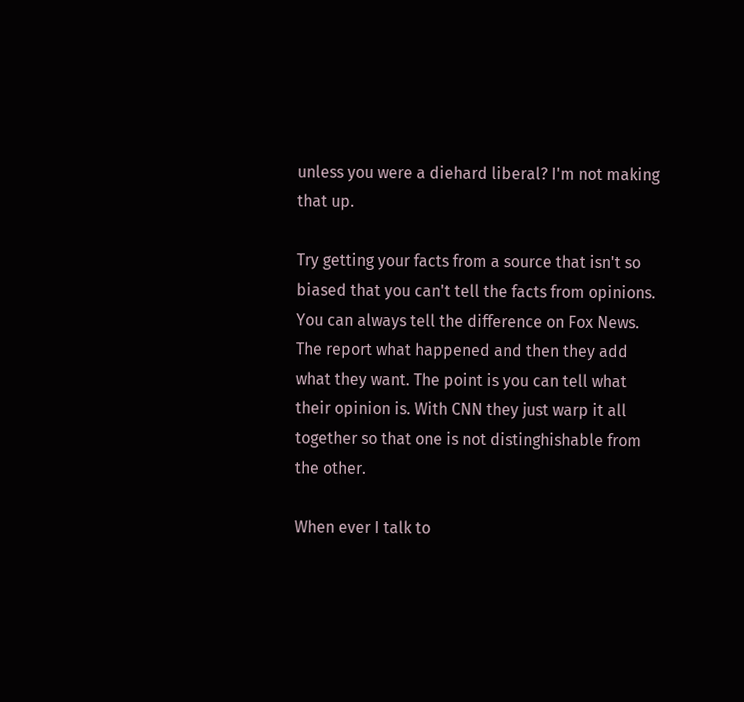unless you were a diehard liberal? I'm not making that up.

Try getting your facts from a source that isn't so biased that you can't tell the facts from opinions. You can always tell the difference on Fox News. The report what happened and then they add what they want. The point is you can tell what their opinion is. With CNN they just warp it all together so that one is not distinghishable from the other.

When ever I talk to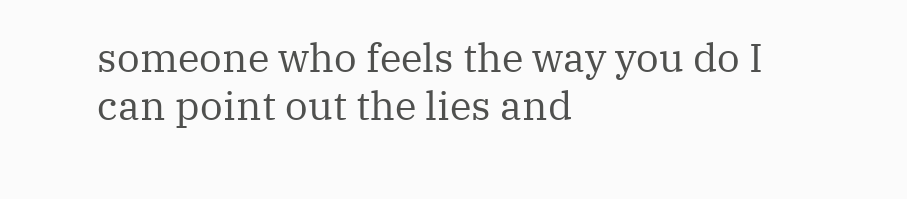someone who feels the way you do I can point out the lies and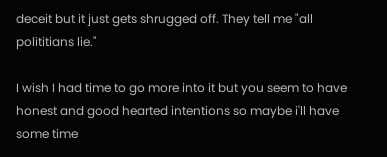deceit but it just gets shrugged off. They tell me "all polititians lie."

I wish I had time to go more into it but you seem to have honest and good hearted intentions so maybe i'll have some time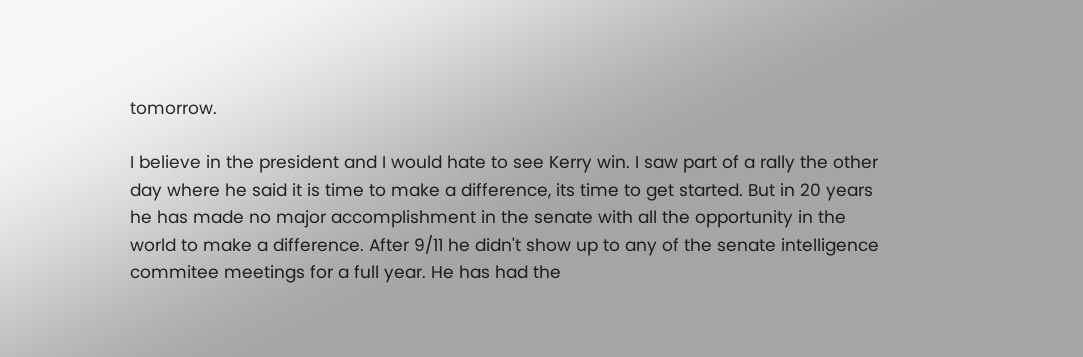tomorrow.

I believe in the president and I would hate to see Kerry win. I saw part of a rally the other day where he said it is time to make a difference, its time to get started. But in 20 years he has made no major accomplishment in the senate with all the opportunity in the world to make a difference. After 9/11 he didn't show up to any of the senate intelligence commitee meetings for a full year. He has had the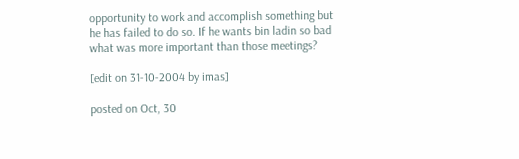opportunity to work and accomplish something but he has failed to do so. If he wants bin ladin so bad what was more important than those meetings?

[edit on 31-10-2004 by imas]

posted on Oct, 30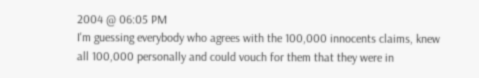2004 @ 06:05 PM
I'm guessing everybody who agrees with the 100,000 innocents claims, knew all 100,000 personally and could vouch for them that they were in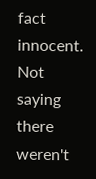fact innocent. Not saying there weren't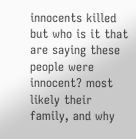innocents killed but who is it that are saying these people were innocent? most likely their family, and why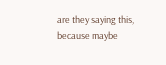are they saying this, because maybe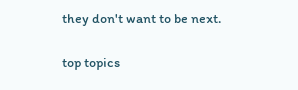they don't want to be next.

top topics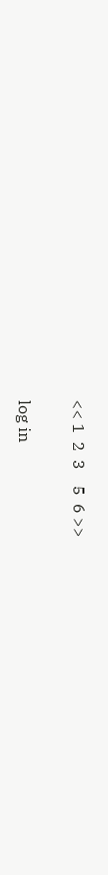<< 1  2  3    5  6 >>

log in